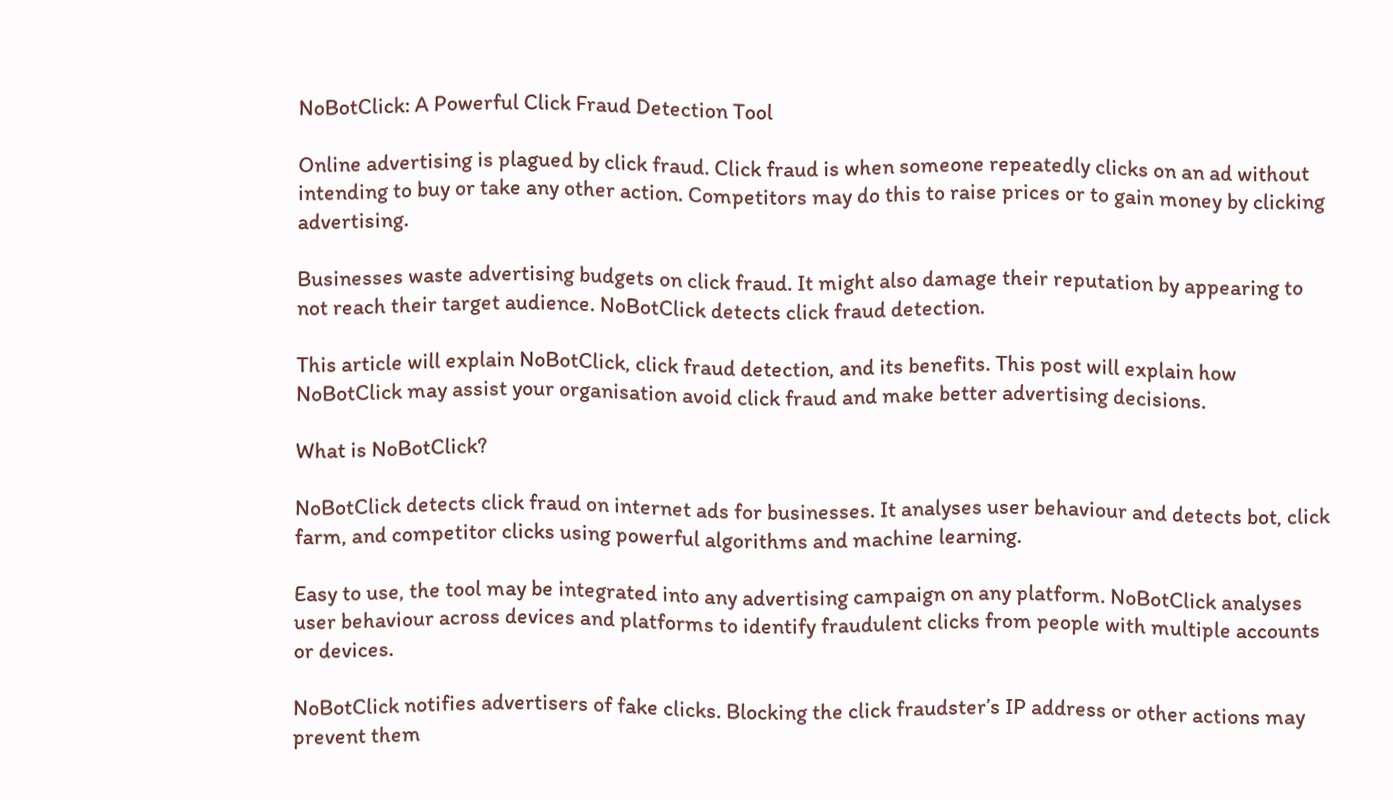NoBotClick: A Powerful Click Fraud Detection Tool

Online advertising is plagued by click fraud. Click fraud is when someone repeatedly clicks on an ad without intending to buy or take any other action. Competitors may do this to raise prices or to gain money by clicking advertising.

Businesses waste advertising budgets on click fraud. It might also damage their reputation by appearing to not reach their target audience. NoBotClick detects click fraud detection.

This article will explain NoBotClick, click fraud detection, and its benefits. This post will explain how NoBotClick may assist your organisation avoid click fraud and make better advertising decisions.

What is NoBotClick?

NoBotClick detects click fraud on internet ads for businesses. It analyses user behaviour and detects bot, click farm, and competitor clicks using powerful algorithms and machine learning.

Easy to use, the tool may be integrated into any advertising campaign on any platform. NoBotClick analyses user behaviour across devices and platforms to identify fraudulent clicks from people with multiple accounts or devices.

NoBotClick notifies advertisers of fake clicks. Blocking the click fraudster’s IP address or other actions may prevent them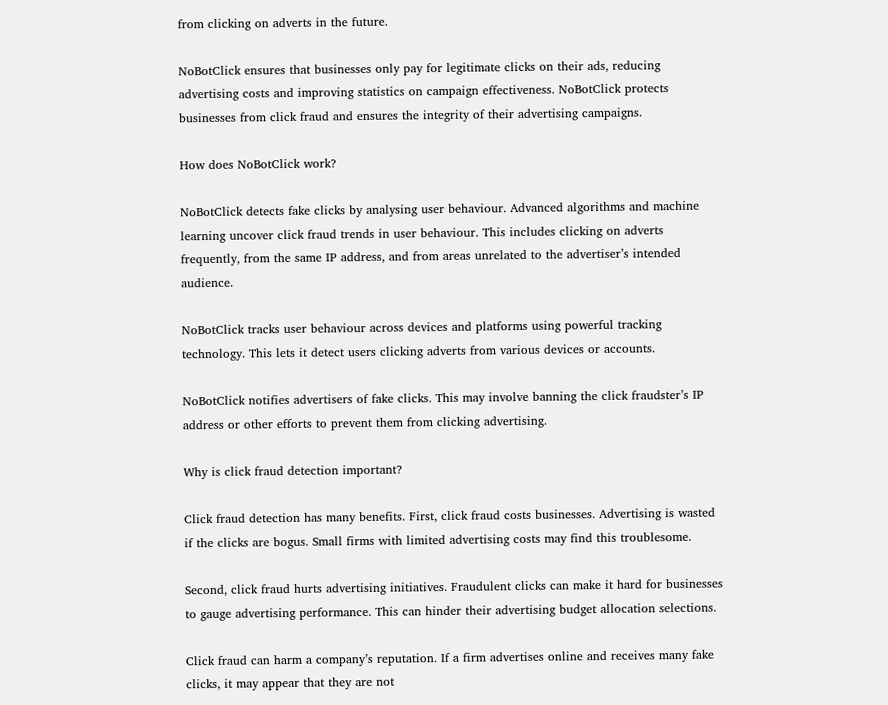from clicking on adverts in the future.

NoBotClick ensures that businesses only pay for legitimate clicks on their ads, reducing advertising costs and improving statistics on campaign effectiveness. NoBotClick protects businesses from click fraud and ensures the integrity of their advertising campaigns.

How does NoBotClick work?

NoBotClick detects fake clicks by analysing user behaviour. Advanced algorithms and machine learning uncover click fraud trends in user behaviour. This includes clicking on adverts frequently, from the same IP address, and from areas unrelated to the advertiser’s intended audience.

NoBotClick tracks user behaviour across devices and platforms using powerful tracking technology. This lets it detect users clicking adverts from various devices or accounts.

NoBotClick notifies advertisers of fake clicks. This may involve banning the click fraudster’s IP address or other efforts to prevent them from clicking advertising.

Why is click fraud detection important?

Click fraud detection has many benefits. First, click fraud costs businesses. Advertising is wasted if the clicks are bogus. Small firms with limited advertising costs may find this troublesome.

Second, click fraud hurts advertising initiatives. Fraudulent clicks can make it hard for businesses to gauge advertising performance. This can hinder their advertising budget allocation selections.

Click fraud can harm a company’s reputation. If a firm advertises online and receives many fake clicks, it may appear that they are not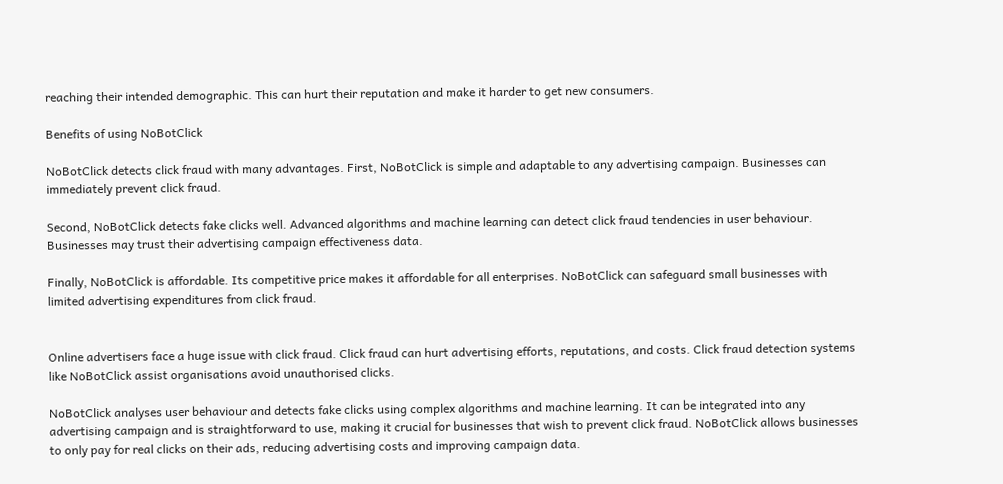reaching their intended demographic. This can hurt their reputation and make it harder to get new consumers.

Benefits of using NoBotClick

NoBotClick detects click fraud with many advantages. First, NoBotClick is simple and adaptable to any advertising campaign. Businesses can immediately prevent click fraud.

Second, NoBotClick detects fake clicks well. Advanced algorithms and machine learning can detect click fraud tendencies in user behaviour. Businesses may trust their advertising campaign effectiveness data.

Finally, NoBotClick is affordable. Its competitive price makes it affordable for all enterprises. NoBotClick can safeguard small businesses with limited advertising expenditures from click fraud.


Online advertisers face a huge issue with click fraud. Click fraud can hurt advertising efforts, reputations, and costs. Click fraud detection systems like NoBotClick assist organisations avoid unauthorised clicks.

NoBotClick analyses user behaviour and detects fake clicks using complex algorithms and machine learning. It can be integrated into any advertising campaign and is straightforward to use, making it crucial for businesses that wish to prevent click fraud. NoBotClick allows businesses to only pay for real clicks on their ads, reducing advertising costs and improving campaign data.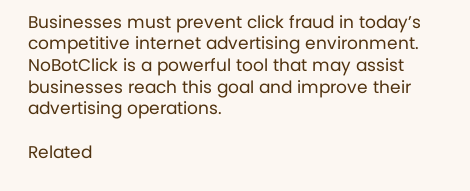Businesses must prevent click fraud in today’s competitive internet advertising environment. NoBotClick is a powerful tool that may assist businesses reach this goal and improve their advertising operations.

Related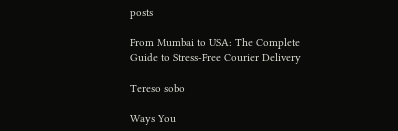posts

From Mumbai to USA: The Complete Guide to Stress-Free Courier Delivery

Tereso sobo

Ways You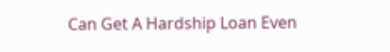Can Get A Hardship Loan Even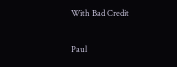With Bad Credit

Paul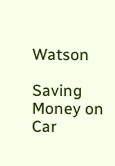Watson

Saving Money on Car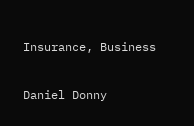Insurance, Business

Daniel Donny